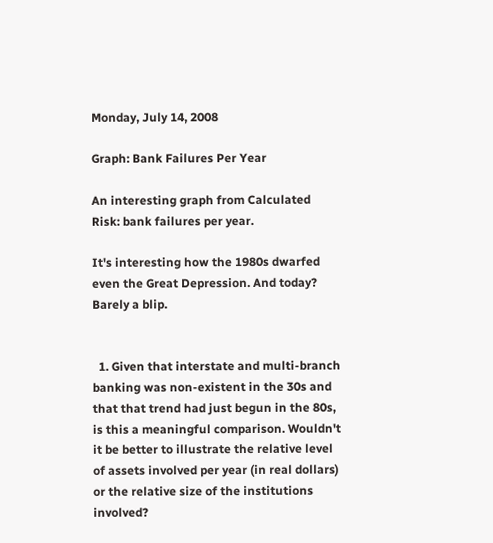Monday, July 14, 2008

Graph: Bank Failures Per Year

An interesting graph from Calculated Risk: bank failures per year.

It's interesting how the 1980s dwarfed even the Great Depression. And today? Barely a blip.


  1. Given that interstate and multi-branch banking was non-existent in the 30s and that that trend had just begun in the 80s, is this a meaningful comparison. Wouldn't it be better to illustrate the relative level of assets involved per year (in real dollars) or the relative size of the institutions involved?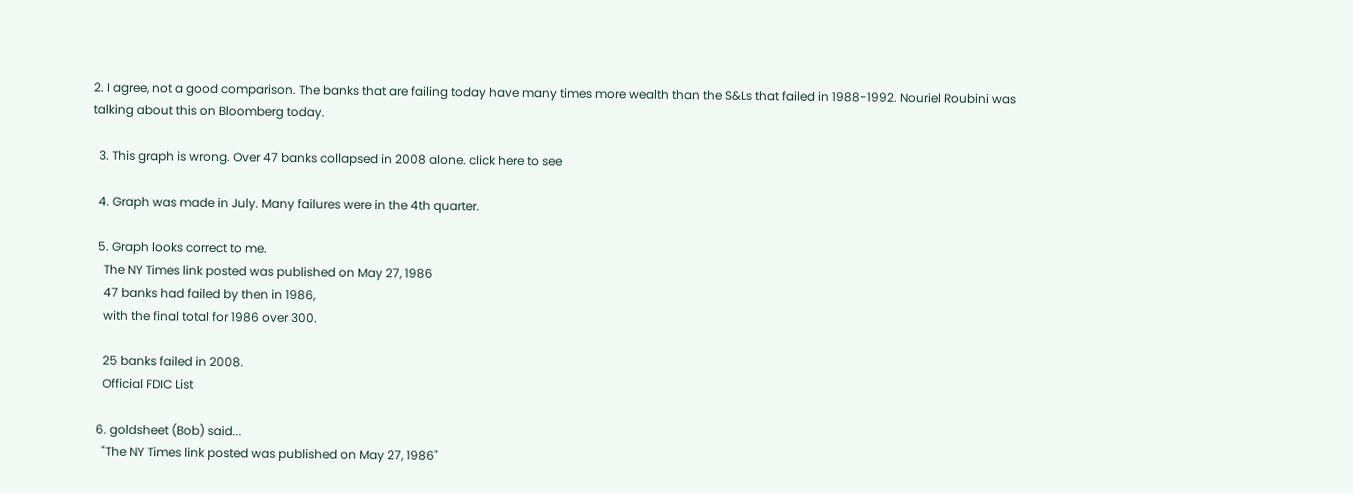2. I agree, not a good comparison. The banks that are failing today have many times more wealth than the S&Ls that failed in 1988-1992. Nouriel Roubini was talking about this on Bloomberg today.

  3. This graph is wrong. Over 47 banks collapsed in 2008 alone. click here to see

  4. Graph was made in July. Many failures were in the 4th quarter.

  5. Graph looks correct to me.
    The NY Times link posted was published on May 27, 1986
    47 banks had failed by then in 1986,
    with the final total for 1986 over 300.

    25 banks failed in 2008.
    Official FDIC List

  6. goldsheet (Bob) said...
    "The NY Times link posted was published on May 27, 1986"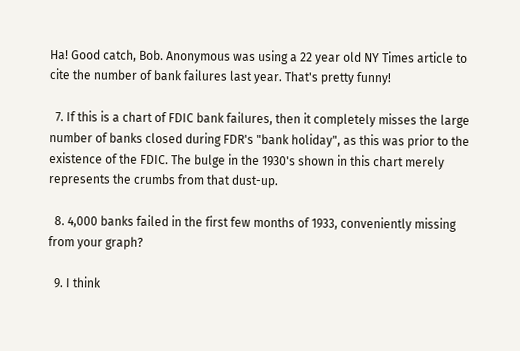Ha! Good catch, Bob. Anonymous was using a 22 year old NY Times article to cite the number of bank failures last year. That's pretty funny!

  7. If this is a chart of FDIC bank failures, then it completely misses the large number of banks closed during FDR's "bank holiday", as this was prior to the existence of the FDIC. The bulge in the 1930's shown in this chart merely represents the crumbs from that dust-up.

  8. 4,000 banks failed in the first few months of 1933, conveniently missing from your graph?

  9. I think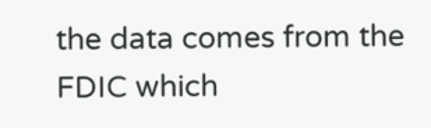the data comes from the FDIC which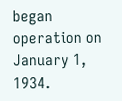began operation on January 1, 1934.